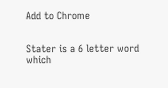Add to Chrome


Stater is a 6 letter word which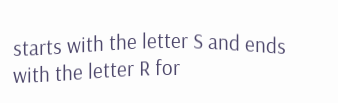starts with the letter S and ends with the letter R for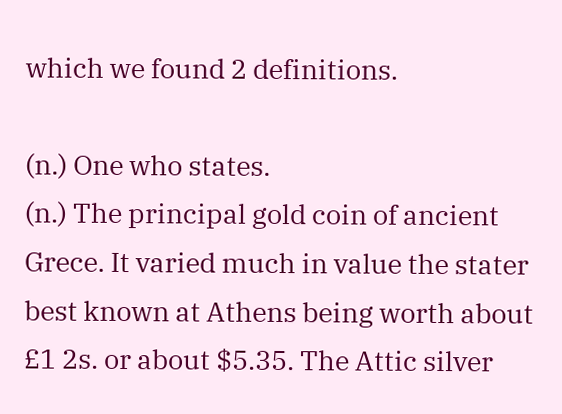which we found 2 definitions.

(n.) One who states.
(n.) The principal gold coin of ancient Grece. It varied much in value the stater best known at Athens being worth about £1 2s. or about $5.35. The Attic silver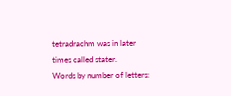tetradrachm was in later times called stater.
Words by number of letters: